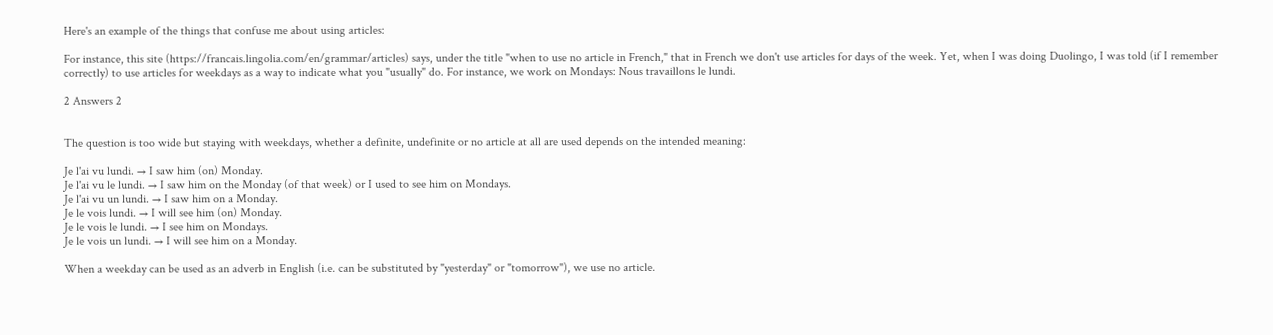Here's an example of the things that confuse me about using articles:

For instance, this site (https://francais.lingolia.com/en/grammar/articles) says, under the title "when to use no article in French," that in French we don't use articles for days of the week. Yet, when I was doing Duolingo, I was told (if I remember correctly) to use articles for weekdays as a way to indicate what you "usually" do. For instance, we work on Mondays: Nous travaillons le lundi.

2 Answers 2


The question is too wide but staying with weekdays, whether a definite, undefinite or no article at all are used depends on the intended meaning:

Je l'ai vu lundi. → I saw him (on) Monday.
Je l'ai vu le lundi. → I saw him on the Monday (of that week) or I used to see him on Mondays.
Je l'ai vu un lundi. → I saw him on a Monday.
Je le vois lundi. → I will see him (on) Monday.
Je le vois le lundi. → I see him on Mondays.
Je le vois un lundi. → I will see him on a Monday.

When a weekday can be used as an adverb in English (i.e. can be substituted by "yesterday" or "tomorrow"), we use no article.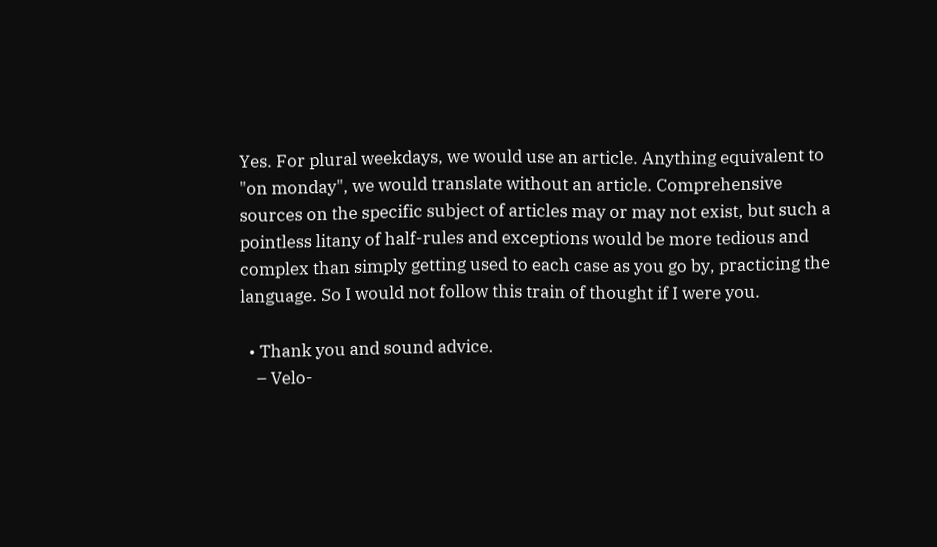Yes. For plural weekdays, we would use an article. Anything equivalent to "on monday", we would translate without an article. Comprehensive sources on the specific subject of articles may or may not exist, but such a pointless litany of half-rules and exceptions would be more tedious and complex than simply getting used to each case as you go by, practicing the language. So I would not follow this train of thought if I were you.

  • Thank you and sound advice.
    – Velo-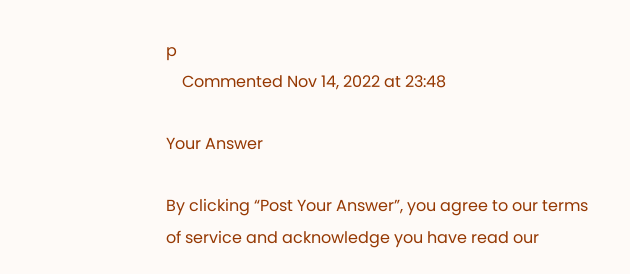p
    Commented Nov 14, 2022 at 23:48

Your Answer

By clicking “Post Your Answer”, you agree to our terms of service and acknowledge you have read our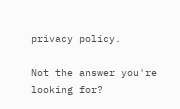privacy policy.

Not the answer you're looking for?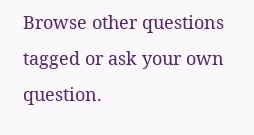Browse other questions tagged or ask your own question.